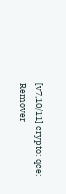[v7,10/11] crypto: qce: Remover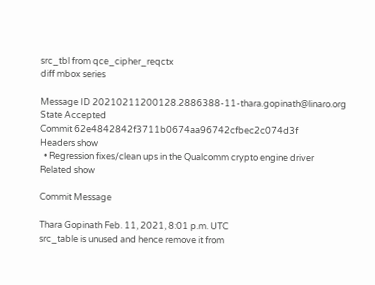src_tbl from qce_cipher_reqctx
diff mbox series

Message ID 20210211200128.2886388-11-thara.gopinath@linaro.org
State Accepted
Commit 62e4842842f3711b0674aa96742cfbec2c074d3f
Headers show
  • Regression fixes/clean ups in the Qualcomm crypto engine driver
Related show

Commit Message

Thara Gopinath Feb. 11, 2021, 8:01 p.m. UTC
src_table is unused and hence remove it from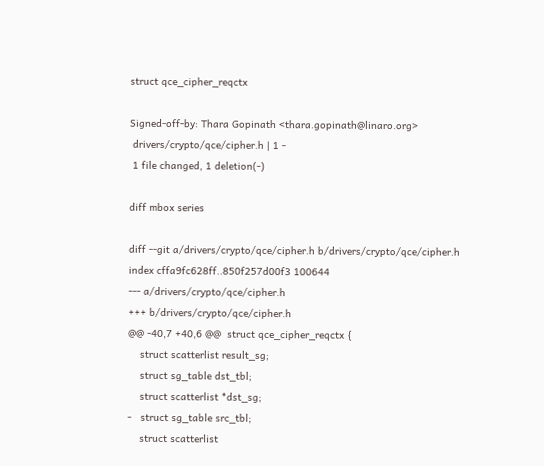struct qce_cipher_reqctx

Signed-off-by: Thara Gopinath <thara.gopinath@linaro.org>
 drivers/crypto/qce/cipher.h | 1 -
 1 file changed, 1 deletion(-)

diff mbox series

diff --git a/drivers/crypto/qce/cipher.h b/drivers/crypto/qce/cipher.h
index cffa9fc628ff..850f257d00f3 100644
--- a/drivers/crypto/qce/cipher.h
+++ b/drivers/crypto/qce/cipher.h
@@ -40,7 +40,6 @@  struct qce_cipher_reqctx {
    struct scatterlist result_sg;
    struct sg_table dst_tbl;
    struct scatterlist *dst_sg;
-   struct sg_table src_tbl;
    struct scatterlist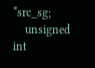*src_sg;
    unsigned int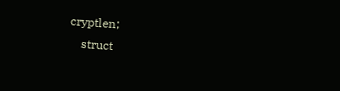cryptlen;
    struct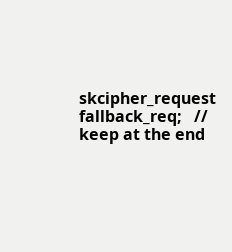skcipher_request fallback_req;   // keep at the end